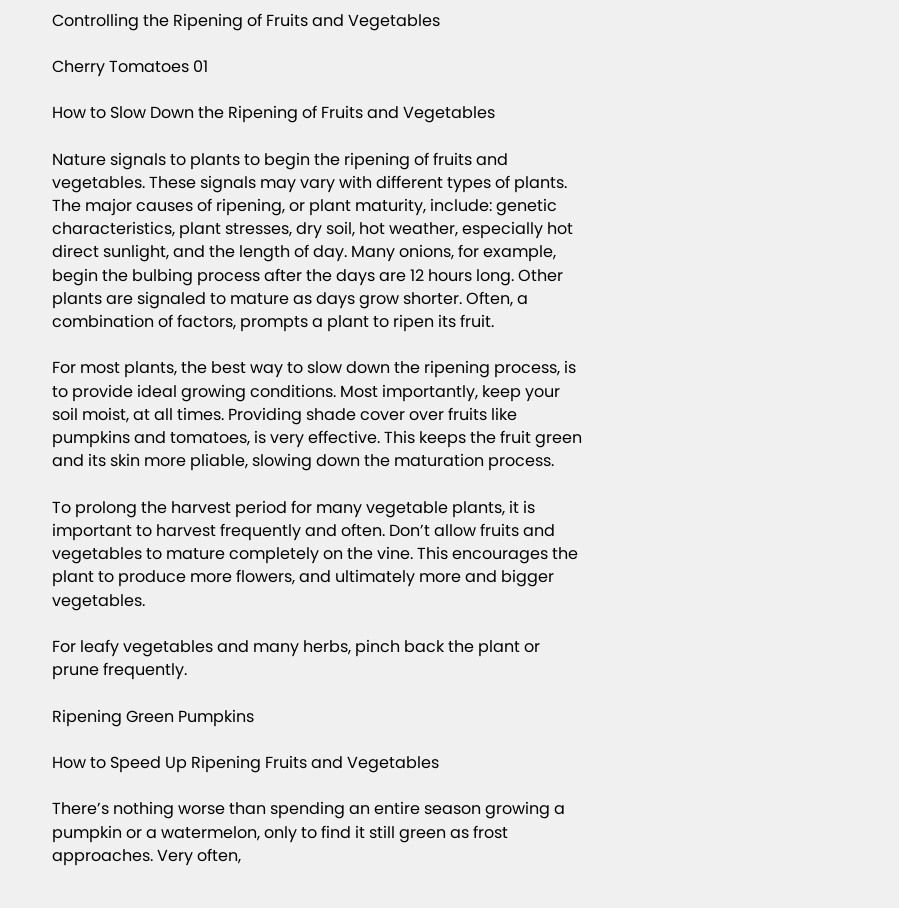Controlling the Ripening of Fruits and Vegetables

Cherry Tomatoes 01

How to Slow Down the Ripening of Fruits and Vegetables

Nature signals to plants to begin the ripening of fruits and vegetables. These signals may vary with different types of plants. The major causes of ripening, or plant maturity, include: genetic characteristics, plant stresses, dry soil, hot weather, especially hot direct sunlight, and the length of day. Many onions, for example, begin the bulbing process after the days are 12 hours long. Other plants are signaled to mature as days grow shorter. Often, a combination of factors, prompts a plant to ripen its fruit.

For most plants, the best way to slow down the ripening process, is to provide ideal growing conditions. Most importantly, keep your soil moist, at all times. Providing shade cover over fruits like pumpkins and tomatoes, is very effective. This keeps the fruit green and its skin more pliable, slowing down the maturation process.

To prolong the harvest period for many vegetable plants, it is important to harvest frequently and often. Don’t allow fruits and vegetables to mature completely on the vine. This encourages the plant to produce more flowers, and ultimately more and bigger vegetables.

For leafy vegetables and many herbs, pinch back the plant or prune frequently.

Ripening Green Pumpkins

How to Speed Up Ripening Fruits and Vegetables

There’s nothing worse than spending an entire season growing a pumpkin or a watermelon, only to find it still green as frost approaches. Very often,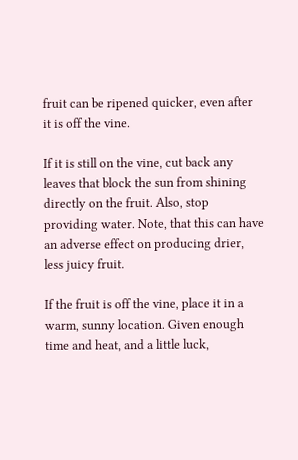fruit can be ripened quicker, even after it is off the vine.

If it is still on the vine, cut back any leaves that block the sun from shining directly on the fruit. Also, stop providing water. Note, that this can have an adverse effect on producing drier, less juicy fruit.

If the fruit is off the vine, place it in a warm, sunny location. Given enough time and heat, and a little luck,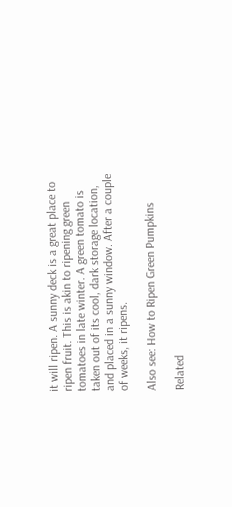it will ripen. A sunny deck is a great place to ripen fruit. This is akin to ripening green tomatoes in late winter. A green tomato is taken out of its cool, dark storage location, and placed in a sunny window. After a couple of weeks, it ripens.

Also see: How to Ripen Green Pumpkins

Related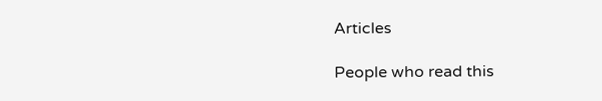Articles

People who read this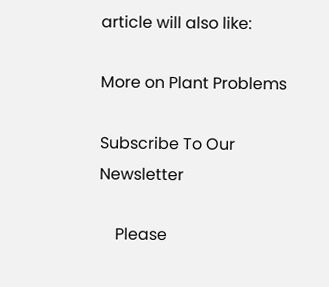article will also like:

More on Plant Problems

Subscribe To Our Newsletter

    Please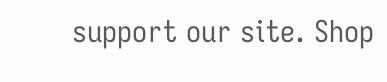support our site. Shop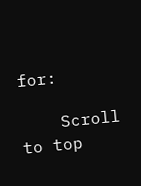for:

    Scroll to top